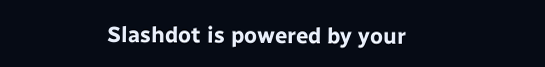Slashdot is powered by your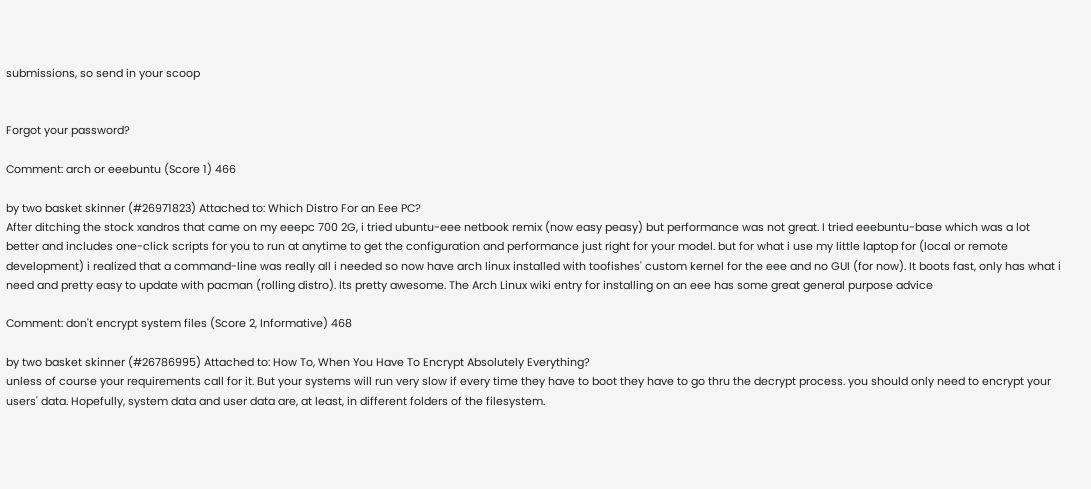submissions, so send in your scoop


Forgot your password?

Comment: arch or eeebuntu (Score 1) 466

by two basket skinner (#26971823) Attached to: Which Distro For an Eee PC?
After ditching the stock xandros that came on my eeepc 700 2G, i tried ubuntu-eee netbook remix (now easy peasy) but performance was not great. I tried eeebuntu-base which was a lot better and includes one-click scripts for you to run at anytime to get the configuration and performance just right for your model. but for what i use my little laptop for (local or remote development) i realized that a command-line was really all i needed so now have arch linux installed with toofishes' custom kernel for the eee and no GUI (for now). It boots fast, only has what i need and pretty easy to update with pacman (rolling distro). Its pretty awesome. The Arch Linux wiki entry for installing on an eee has some great general purpose advice

Comment: don't encrypt system files (Score 2, Informative) 468

by two basket skinner (#26786995) Attached to: How To, When You Have To Encrypt Absolutely Everything?
unless of course your requirements call for it. But your systems will run very slow if every time they have to boot they have to go thru the decrypt process. you should only need to encrypt your users' data. Hopefully, system data and user data are, at least, in different folders of the filesystem.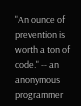"An ounce of prevention is worth a ton of code." -- an anonymous programmer